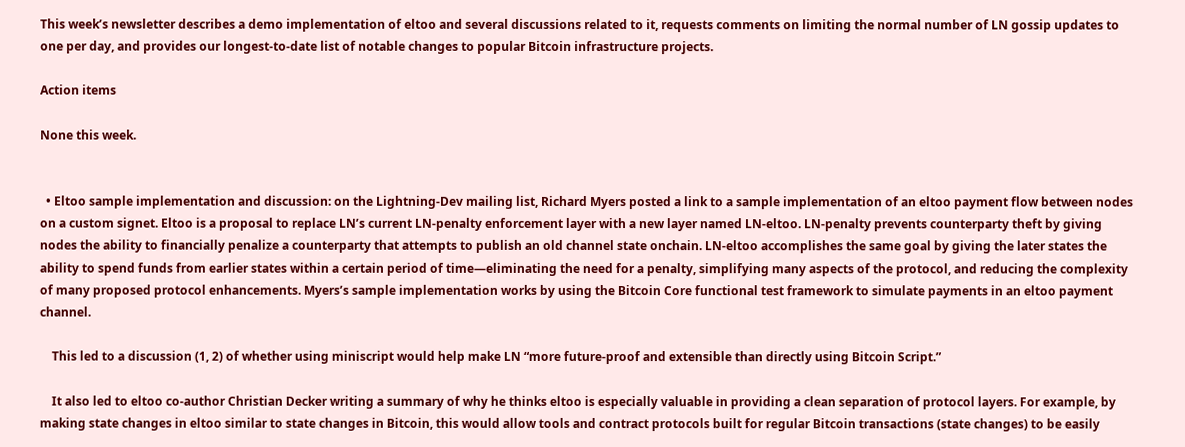This week’s newsletter describes a demo implementation of eltoo and several discussions related to it, requests comments on limiting the normal number of LN gossip updates to one per day, and provides our longest-to-date list of notable changes to popular Bitcoin infrastructure projects.

Action items

None this week.


  • Eltoo sample implementation and discussion: on the Lightning-Dev mailing list, Richard Myers posted a link to a sample implementation of an eltoo payment flow between nodes on a custom signet. Eltoo is a proposal to replace LN’s current LN-penalty enforcement layer with a new layer named LN-eltoo. LN-penalty prevents counterparty theft by giving nodes the ability to financially penalize a counterparty that attempts to publish an old channel state onchain. LN-eltoo accomplishes the same goal by giving the later states the ability to spend funds from earlier states within a certain period of time—eliminating the need for a penalty, simplifying many aspects of the protocol, and reducing the complexity of many proposed protocol enhancements. Myers’s sample implementation works by using the Bitcoin Core functional test framework to simulate payments in an eltoo payment channel.

    This led to a discussion (1, 2) of whether using miniscript would help make LN “more future-proof and extensible than directly using Bitcoin Script.”

    It also led to eltoo co-author Christian Decker writing a summary of why he thinks eltoo is especially valuable in providing a clean separation of protocol layers. For example, by making state changes in eltoo similar to state changes in Bitcoin, this would allow tools and contract protocols built for regular Bitcoin transactions (state changes) to be easily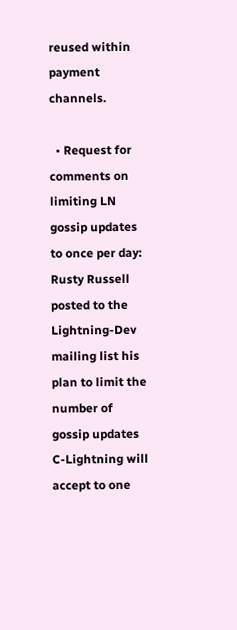reused within payment channels.

  • Request for comments on limiting LN gossip updates to once per day: Rusty Russell posted to the Lightning-Dev mailing list his plan to limit the number of gossip updates C-Lightning will accept to one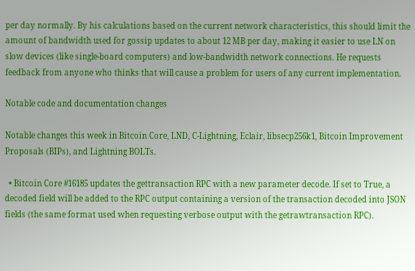per day normally. By his calculations based on the current network characteristics, this should limit the amount of bandwidth used for gossip updates to about 12 MB per day, making it easier to use LN on slow devices (like single-board computers) and low-bandwidth network connections. He requests feedback from anyone who thinks that will cause a problem for users of any current implementation.

Notable code and documentation changes

Notable changes this week in Bitcoin Core, LND, C-Lightning, Eclair, libsecp256k1, Bitcoin Improvement Proposals (BIPs), and Lightning BOLTs.

  • Bitcoin Core #16185 updates the gettransaction RPC with a new parameter decode. If set to True, a decoded field will be added to the RPC output containing a version of the transaction decoded into JSON fields (the same format used when requesting verbose output with the getrawtransaction RPC).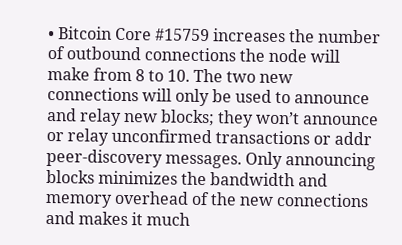• Bitcoin Core #15759 increases the number of outbound connections the node will make from 8 to 10. The two new connections will only be used to announce and relay new blocks; they won’t announce or relay unconfirmed transactions or addr peer-discovery messages. Only announcing blocks minimizes the bandwidth and memory overhead of the new connections and makes it much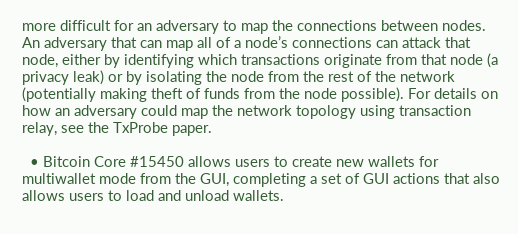more difficult for an adversary to map the connections between nodes. An adversary that can map all of a node’s connections can attack that node, either by identifying which transactions originate from that node (a privacy leak) or by isolating the node from the rest of the network (potentially making theft of funds from the node possible). For details on how an adversary could map the network topology using transaction relay, see the TxProbe paper.

  • Bitcoin Core #15450 allows users to create new wallets for multiwallet mode from the GUI, completing a set of GUI actions that also allows users to load and unload wallets.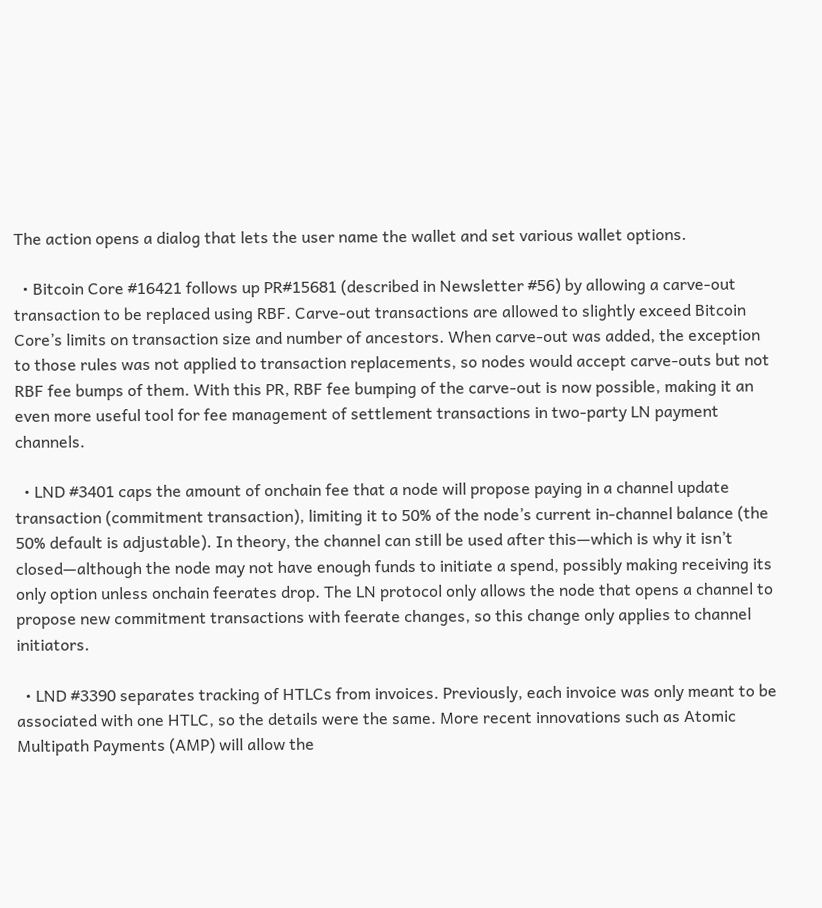The action opens a dialog that lets the user name the wallet and set various wallet options.

  • Bitcoin Core #16421 follows up PR#15681 (described in Newsletter #56) by allowing a carve-out transaction to be replaced using RBF. Carve-out transactions are allowed to slightly exceed Bitcoin Core’s limits on transaction size and number of ancestors. When carve-out was added, the exception to those rules was not applied to transaction replacements, so nodes would accept carve-outs but not RBF fee bumps of them. With this PR, RBF fee bumping of the carve-out is now possible, making it an even more useful tool for fee management of settlement transactions in two-party LN payment channels.

  • LND #3401 caps the amount of onchain fee that a node will propose paying in a channel update transaction (commitment transaction), limiting it to 50% of the node’s current in-channel balance (the 50% default is adjustable). In theory, the channel can still be used after this—which is why it isn’t closed—although the node may not have enough funds to initiate a spend, possibly making receiving its only option unless onchain feerates drop. The LN protocol only allows the node that opens a channel to propose new commitment transactions with feerate changes, so this change only applies to channel initiators.

  • LND #3390 separates tracking of HTLCs from invoices. Previously, each invoice was only meant to be associated with one HTLC, so the details were the same. More recent innovations such as Atomic Multipath Payments (AMP) will allow the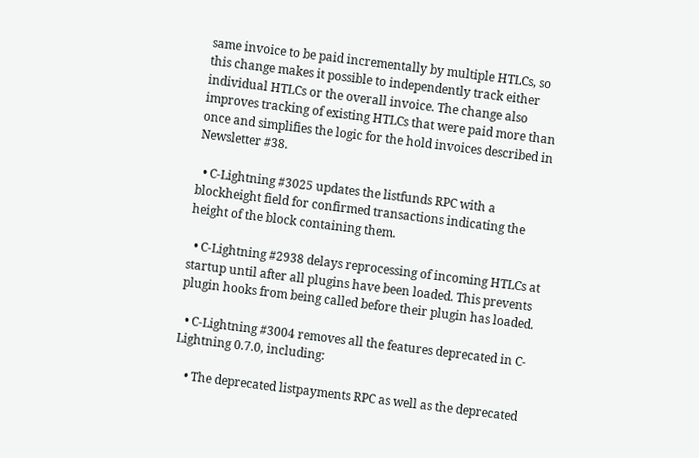same invoice to be paid incrementally by multiple HTLCs, so this change makes it possible to independently track either individual HTLCs or the overall invoice. The change also improves tracking of existing HTLCs that were paid more than once and simplifies the logic for the hold invoices described in Newsletter #38.

  • C-Lightning #3025 updates the listfunds RPC with a blockheight field for confirmed transactions indicating the height of the block containing them.

  • C-Lightning #2938 delays reprocessing of incoming HTLCs at startup until after all plugins have been loaded. This prevents plugin hooks from being called before their plugin has loaded.

  • C-Lightning #3004 removes all the features deprecated in C-Lightning 0.7.0, including:

    • The deprecated listpayments RPC as well as the deprecated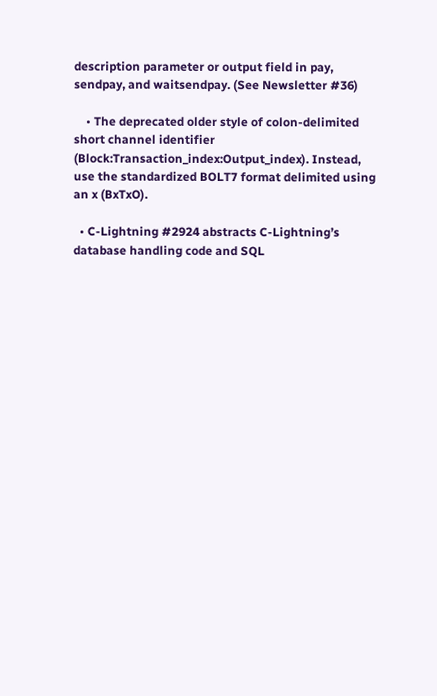description parameter or output field in pay, sendpay, and waitsendpay. (See Newsletter #36)

    • The deprecated older style of colon-delimited short channel identifier (Block:Transaction_index:Output_index). Instead, use the standardized BOLT7 format delimited using an x (BxTxO).

  • C-Lightning #2924 abstracts C-Lightning’s database handling code and SQL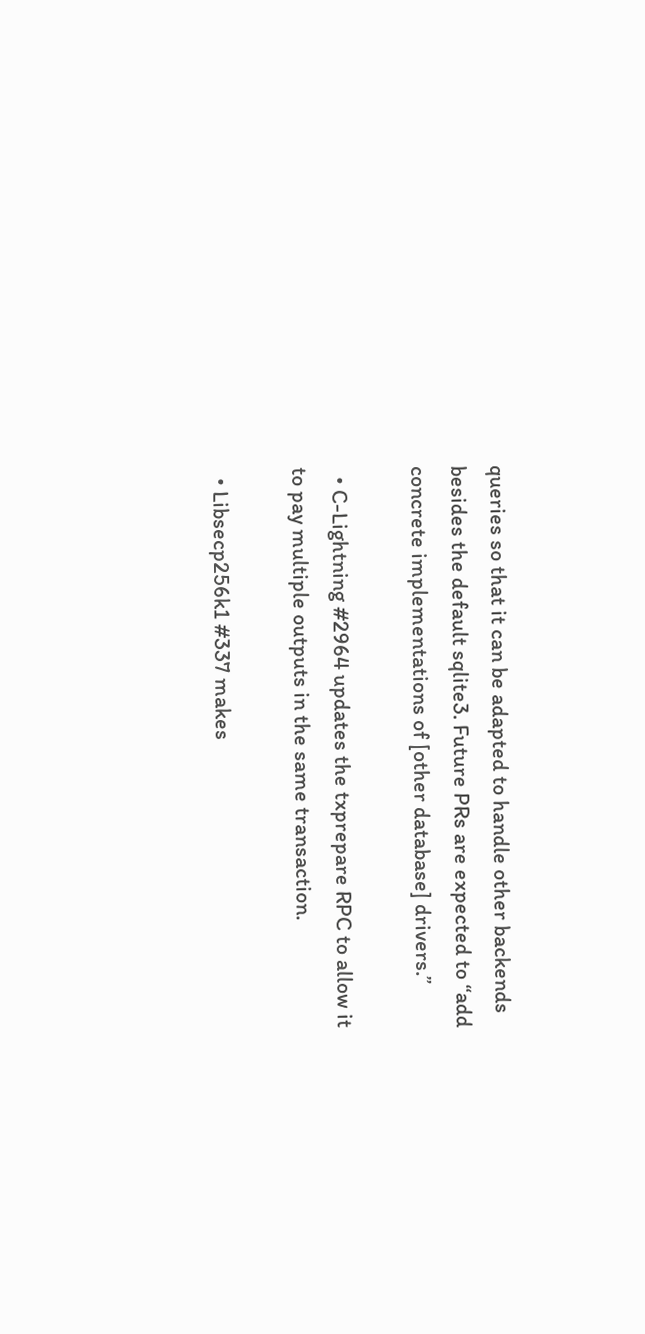queries so that it can be adapted to handle other backends besides the default sqlite3. Future PRs are expected to “add concrete implementations of [other database] drivers.”

  • C-Lightning #2964 updates the txprepare RPC to allow it to pay multiple outputs in the same transaction.

  • Libsecp256k1 #337 makes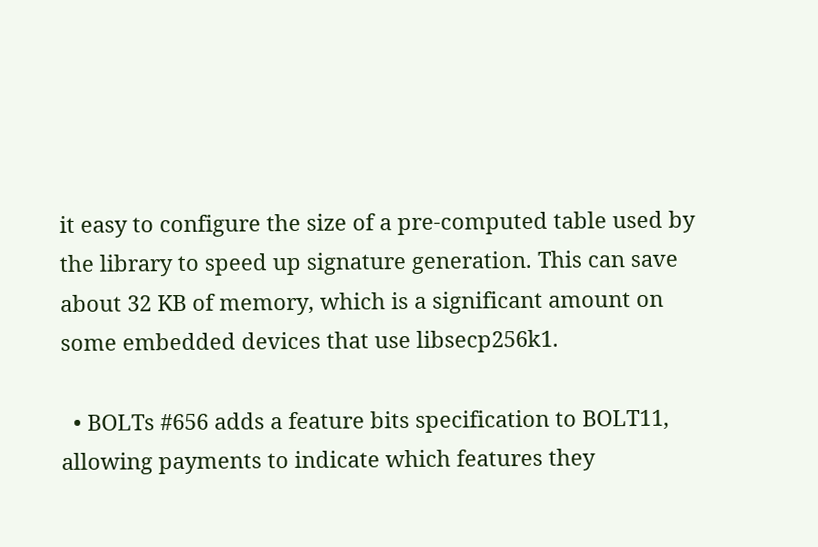it easy to configure the size of a pre-computed table used by the library to speed up signature generation. This can save about 32 KB of memory, which is a significant amount on some embedded devices that use libsecp256k1.

  • BOLTs #656 adds a feature bits specification to BOLT11, allowing payments to indicate which features they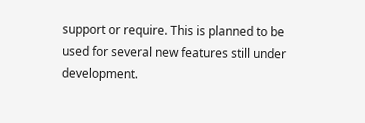support or require. This is planned to be used for several new features still under development.